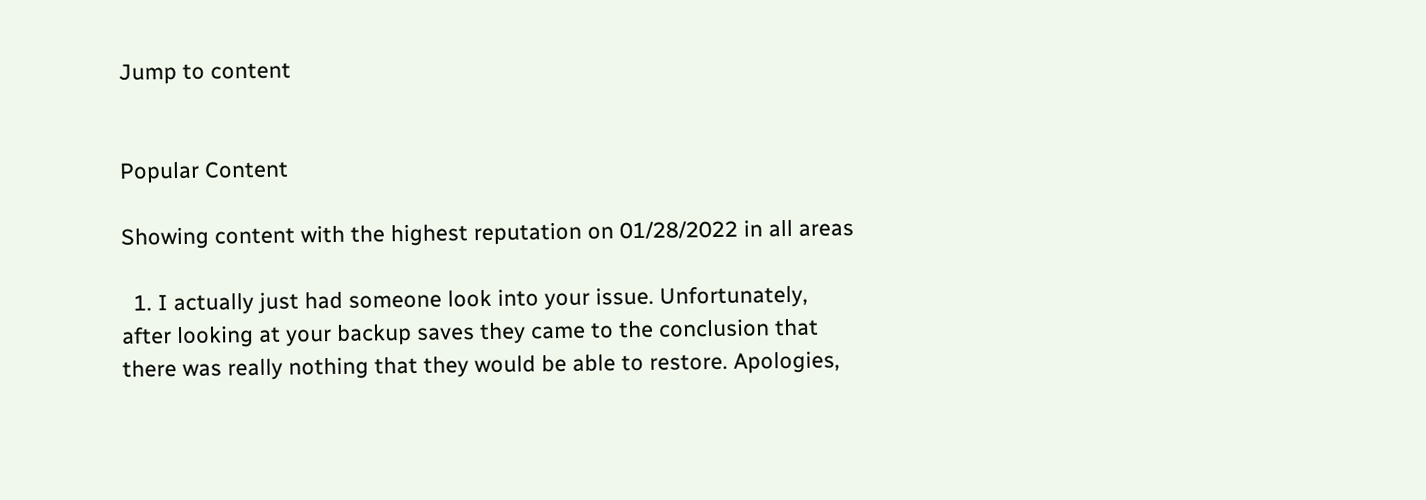Jump to content


Popular Content

Showing content with the highest reputation on 01/28/2022 in all areas

  1. I actually just had someone look into your issue. Unfortunately, after looking at your backup saves they came to the conclusion that there was really nothing that they would be able to restore. Apologies,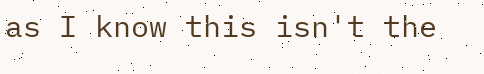as I know this isn't the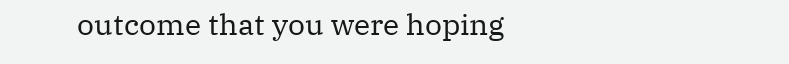outcome that you were hoping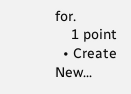for.
    1 point
  • Create New...